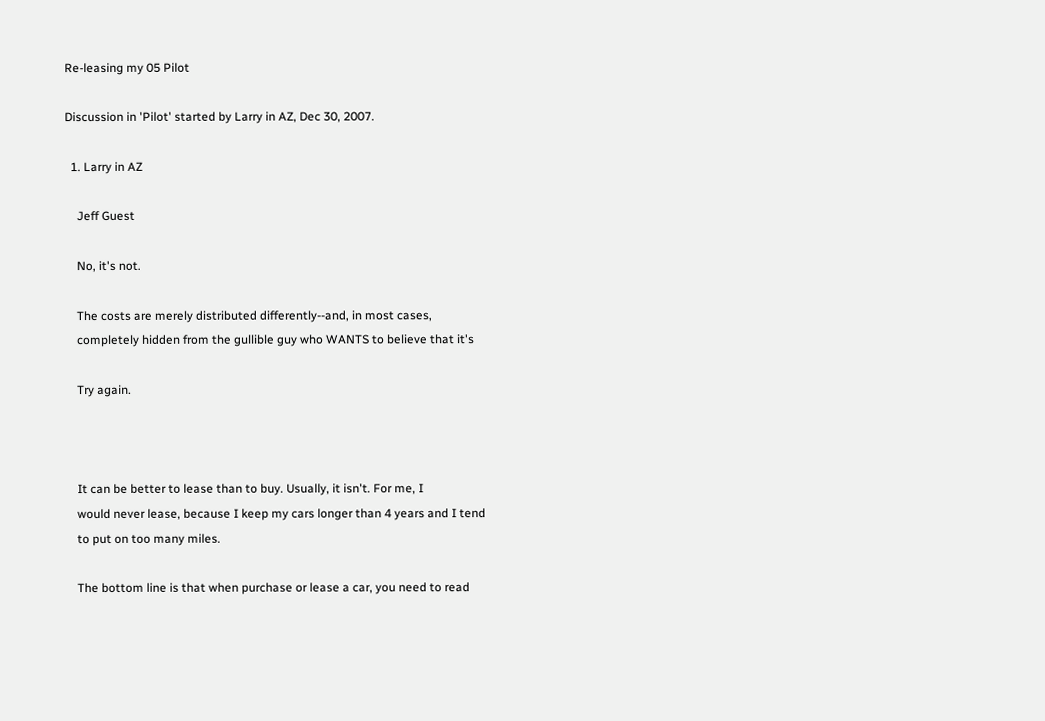Re-leasing my 05 Pilot

Discussion in 'Pilot' started by Larry in AZ, Dec 30, 2007.

  1. Larry in AZ

    Jeff Guest

    No, it's not.

    The costs are merely distributed differently--and, in most cases,
    completely hidden from the gullible guy who WANTS to believe that it's

    Try again.



    It can be better to lease than to buy. Usually, it isn't. For me, I
    would never lease, because I keep my cars longer than 4 years and I tend
    to put on too many miles.

    The bottom line is that when purchase or lease a car, you need to read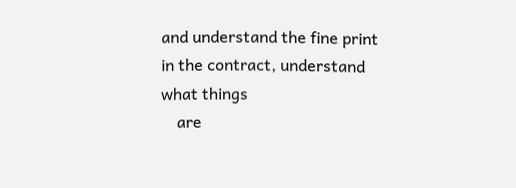and understand the fine print in the contract, understand what things
    are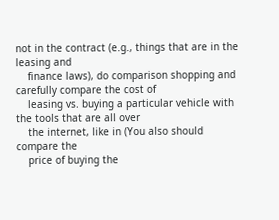not in the contract (e.g., things that are in the leasing and
    finance laws), do comparison shopping and carefully compare the cost of
    leasing vs. buying a particular vehicle with the tools that are all over
    the internet, like in (You also should compare the
    price of buying the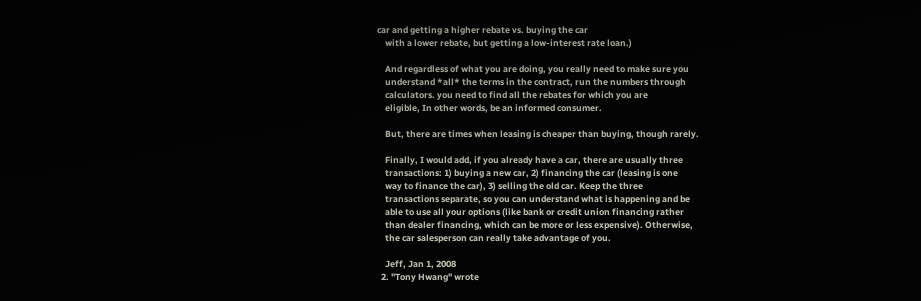car and getting a higher rebate vs. buying the car
    with a lower rebate, but getting a low-interest rate loan.)

    And regardless of what you are doing, you really need to make sure you
    understand *all* the terms in the contract, run the numbers through
    calculators. you need to find all the rebates for which you are
    eligible, In other words, be an informed consumer.

    But, there are times when leasing is cheaper than buying, though rarely.

    Finally, I would add, if you already have a car, there are usually three
    transactions: 1) buying a new car, 2) financing the car (leasing is one
    way to finance the car), 3) selling the old car. Keep the three
    transactions separate, so you can understand what is happening and be
    able to use all your options (like bank or credit union financing rather
    than dealer financing, which can be more or less expensive). Otherwise,
    the car salesperson can really take advantage of you.

    Jeff, Jan 1, 2008
  2. "Tony Hwang" wrote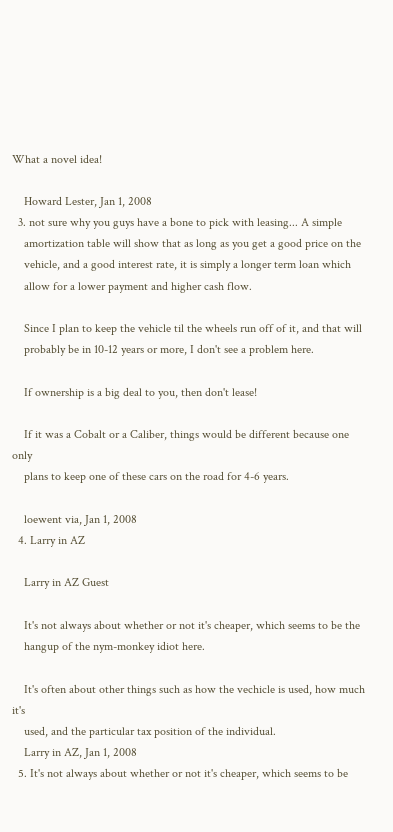What a novel idea!

    Howard Lester, Jan 1, 2008
  3. not sure why you guys have a bone to pick with leasing... A simple
    amortization table will show that as long as you get a good price on the
    vehicle, and a good interest rate, it is simply a longer term loan which
    allow for a lower payment and higher cash flow.

    Since I plan to keep the vehicle til the wheels run off of it, and that will
    probably be in 10-12 years or more, I don't see a problem here.

    If ownership is a big deal to you, then don't lease!

    If it was a Cobalt or a Caliber, things would be different because one only
    plans to keep one of these cars on the road for 4-6 years.

    loewent via, Jan 1, 2008
  4. Larry in AZ

    Larry in AZ Guest

    It's not always about whether or not it's cheaper, which seems to be the
    hangup of the nym-monkey idiot here.

    It's often about other things such as how the vechicle is used, how much it's
    used, and the particular tax position of the individual.
    Larry in AZ, Jan 1, 2008
  5. It's not always about whether or not it's cheaper, which seems to be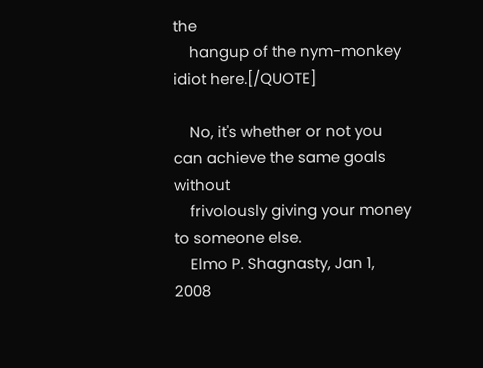the
    hangup of the nym-monkey idiot here.[/QUOTE]

    No, it's whether or not you can achieve the same goals without
    frivolously giving your money to someone else.
    Elmo P. Shagnasty, Jan 1, 2008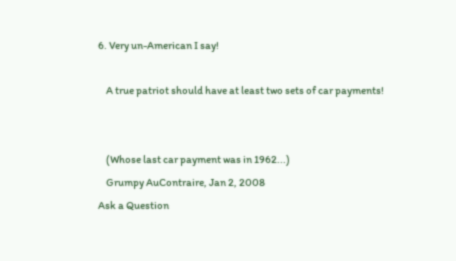6. Very un-American I say!

    A true patriot should have at least two sets of car payments!


    (Whose last car payment was in 1962...)
    Grumpy AuContraire, Jan 2, 2008
Ask a Question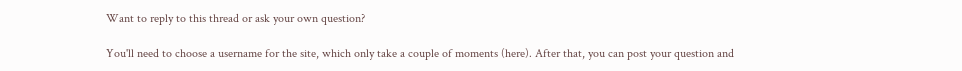Want to reply to this thread or ask your own question?

You'll need to choose a username for the site, which only take a couple of moments (here). After that, you can post your question and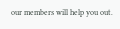our members will help you out.